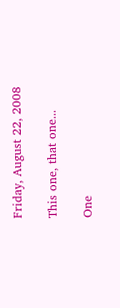Friday, August 22, 2008

This one, that one...

One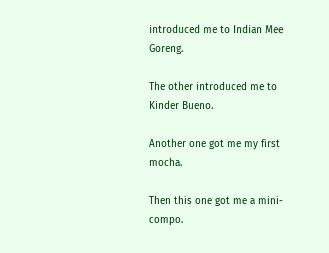introduced me to Indian Mee Goreng.

The other introduced me to Kinder Bueno.

Another one got me my first mocha.

Then this one got me a mini-compo.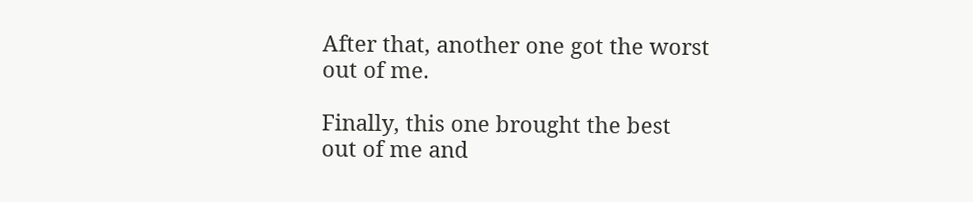After that, another one got the worst out of me.

Finally, this one brought the best out of me and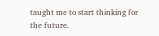taught me to start thinking for the future.